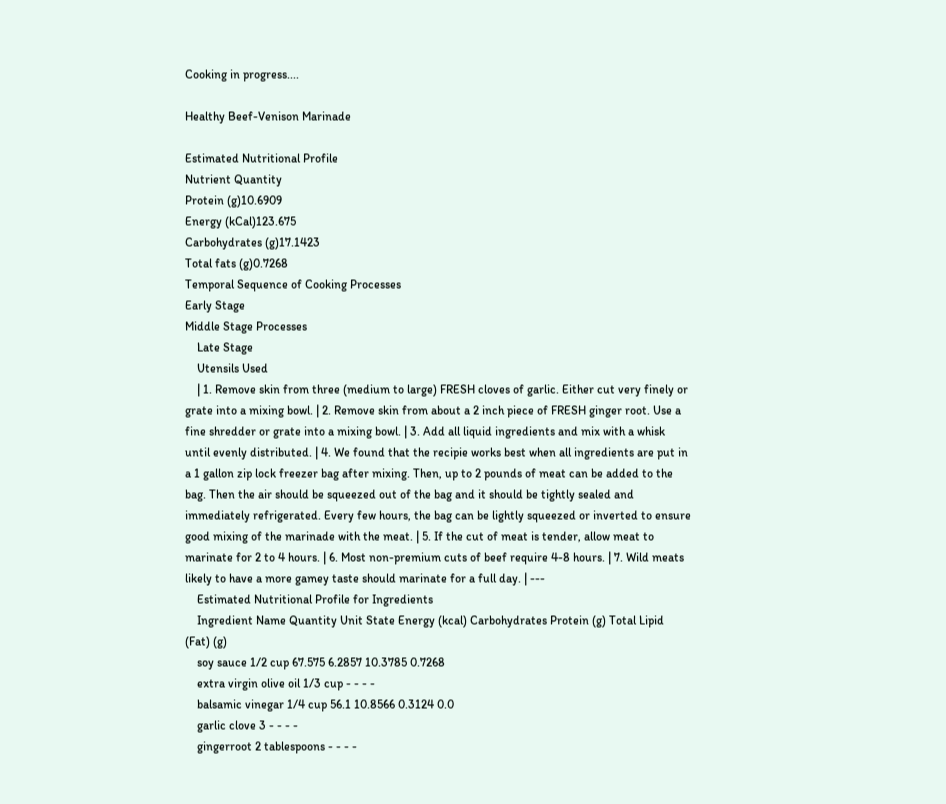Cooking in progress....

Healthy Beef-Venison Marinade

Estimated Nutritional Profile
Nutrient Quantity
Protein (g)10.6909
Energy (kCal)123.675
Carbohydrates (g)17.1423
Total fats (g)0.7268
Temporal Sequence of Cooking Processes
Early Stage
Middle Stage Processes
    Late Stage
    Utensils Used
    | 1. Remove skin from three (medium to large) FRESH cloves of garlic. Either cut very finely or grate into a mixing bowl. | 2. Remove skin from about a 2 inch piece of FRESH ginger root. Use a fine shredder or grate into a mixing bowl. | 3. Add all liquid ingredients and mix with a whisk until evenly distributed. | 4. We found that the recipie works best when all ingredients are put in a 1 gallon zip lock freezer bag after mixing. Then, up to 2 pounds of meat can be added to the bag. Then the air should be squeezed out of the bag and it should be tightly sealed and immediately refrigerated. Every few hours, the bag can be lightly squeezed or inverted to ensure good mixing of the marinade with the meat. | 5. If the cut of meat is tender, allow meat to marinate for 2 to 4 hours. | 6. Most non-premium cuts of beef require 4-8 hours. | 7. Wild meats likely to have a more gamey taste should marinate for a full day. | ---
    Estimated Nutritional Profile for Ingredients
    Ingredient Name Quantity Unit State Energy (kcal) Carbohydrates Protein (g) Total Lipid (Fat) (g)
    soy sauce 1/2 cup 67.575 6.2857 10.3785 0.7268
    extra virgin olive oil 1/3 cup - - - -
    balsamic vinegar 1/4 cup 56.1 10.8566 0.3124 0.0
    garlic clove 3 - - - -
    gingerroot 2 tablespoons - - - -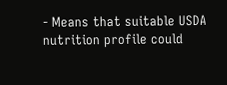- Means that suitable USDA nutrition profile could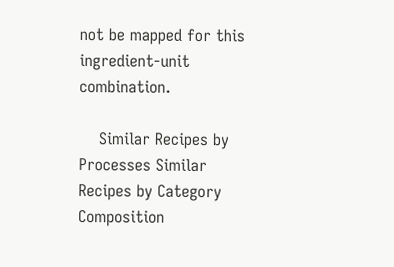not be mapped for this ingredient-unit combination.

    Similar Recipes by Processes Similar Recipes by Category Composition